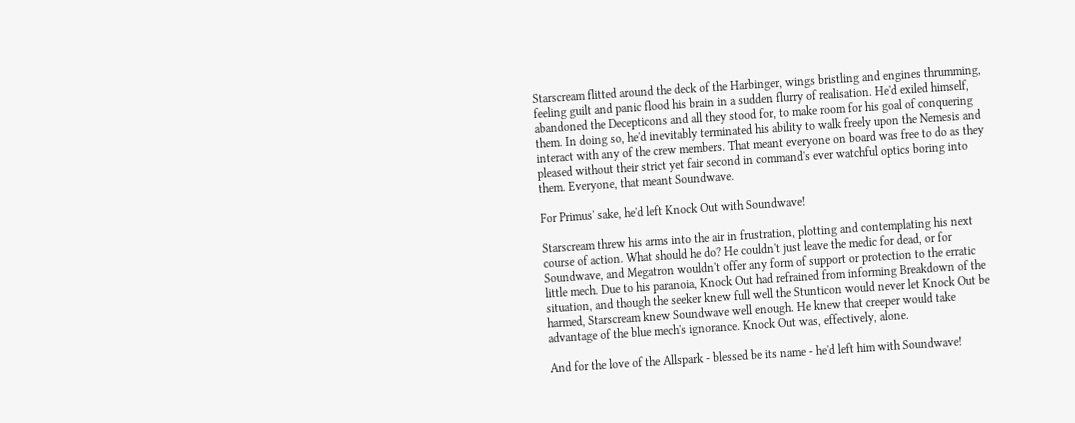Starscream flitted around the deck of the Harbinger, wings bristling and engines thrumming, feeling guilt and panic flood his brain in a sudden flurry of realisation. He'd exiled himself, abandoned the Decepticons and all they stood for, to make room for his goal of conquering them. In doing so, he'd inevitably terminated his ability to walk freely upon the Nemesis and interact with any of the crew members. That meant everyone on board was free to do as they pleased without their strict yet fair second in command's ever watchful optics boring into them. Everyone, that meant Soundwave.

For Primus' sake, he'd left Knock Out with Soundwave!

Starscream threw his arms into the air in frustration, plotting and contemplating his next course of action. What should he do? He couldn't just leave the medic for dead, or for Soundwave, and Megatron wouldn't offer any form of support or protection to the erratic little mech. Due to his paranoia, Knock Out had refrained from informing Breakdown of the situation, and though the seeker knew full well the Stunticon would never let Knock Out be harmed, Starscream knew Soundwave well enough. He knew that creeper would take advantage of the blue mech's ignorance. Knock Out was, effectively, alone.

And for the love of the Allspark - blessed be its name - he'd left him with Soundwave!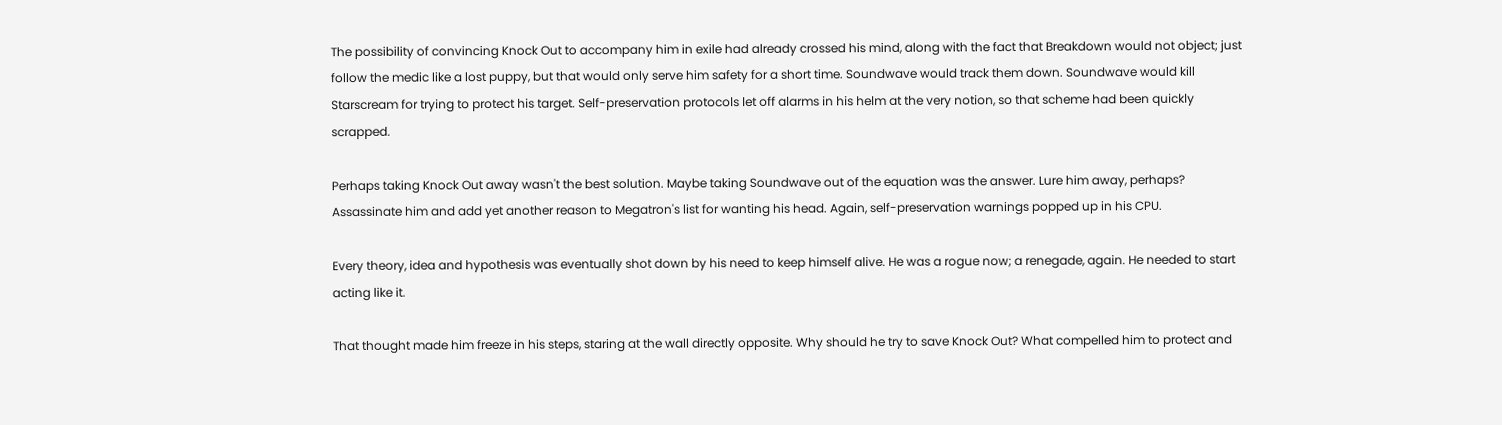The possibility of convincing Knock Out to accompany him in exile had already crossed his mind, along with the fact that Breakdown would not object; just follow the medic like a lost puppy, but that would only serve him safety for a short time. Soundwave would track them down. Soundwave would kill Starscream for trying to protect his target. Self-preservation protocols let off alarms in his helm at the very notion, so that scheme had been quickly scrapped.

Perhaps taking Knock Out away wasn't the best solution. Maybe taking Soundwave out of the equation was the answer. Lure him away, perhaps? Assassinate him and add yet another reason to Megatron's list for wanting his head. Again, self-preservation warnings popped up in his CPU.

Every theory, idea and hypothesis was eventually shot down by his need to keep himself alive. He was a rogue now; a renegade, again. He needed to start acting like it.

That thought made him freeze in his steps, staring at the wall directly opposite. Why should he try to save Knock Out? What compelled him to protect and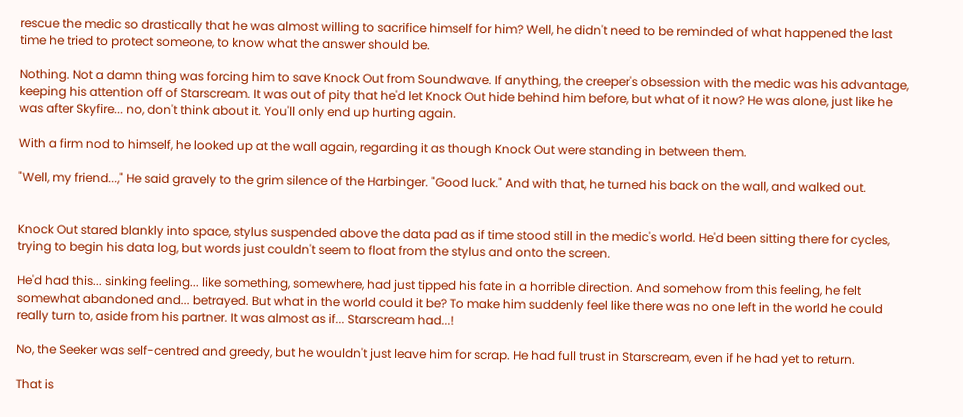rescue the medic so drastically that he was almost willing to sacrifice himself for him? Well, he didn't need to be reminded of what happened the last time he tried to protect someone, to know what the answer should be.

Nothing. Not a damn thing was forcing him to save Knock Out from Soundwave. If anything, the creeper's obsession with the medic was his advantage, keeping his attention off of Starscream. It was out of pity that he'd let Knock Out hide behind him before, but what of it now? He was alone, just like he was after Skyfire... no, don't think about it. You'll only end up hurting again.

With a firm nod to himself, he looked up at the wall again, regarding it as though Knock Out were standing in between them.

"Well, my friend...," He said gravely to the grim silence of the Harbinger. "Good luck." And with that, he turned his back on the wall, and walked out.


Knock Out stared blankly into space, stylus suspended above the data pad as if time stood still in the medic's world. He'd been sitting there for cycles, trying to begin his data log, but words just couldn't seem to float from the stylus and onto the screen.

He'd had this... sinking feeling... like something, somewhere, had just tipped his fate in a horrible direction. And somehow from this feeling, he felt somewhat abandoned and... betrayed. But what in the world could it be? To make him suddenly feel like there was no one left in the world he could really turn to, aside from his partner. It was almost as if... Starscream had...!

No, the Seeker was self-centred and greedy, but he wouldn't just leave him for scrap. He had full trust in Starscream, even if he had yet to return.

That is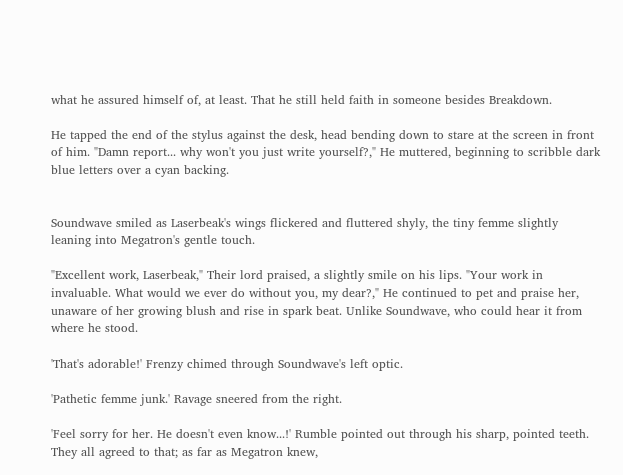what he assured himself of, at least. That he still held faith in someone besides Breakdown.

He tapped the end of the stylus against the desk, head bending down to stare at the screen in front of him. "Damn report... why won't you just write yourself?," He muttered, beginning to scribble dark blue letters over a cyan backing.


Soundwave smiled as Laserbeak's wings flickered and fluttered shyly, the tiny femme slightly leaning into Megatron's gentle touch.

"Excellent work, Laserbeak," Their lord praised, a slightly smile on his lips. "Your work in invaluable. What would we ever do without you, my dear?," He continued to pet and praise her, unaware of her growing blush and rise in spark beat. Unlike Soundwave, who could hear it from where he stood.

'That's adorable!' Frenzy chimed through Soundwave's left optic.

'Pathetic femme junk.' Ravage sneered from the right.

'Feel sorry for her. He doesn't even know...!' Rumble pointed out through his sharp, pointed teeth. They all agreed to that; as far as Megatron knew,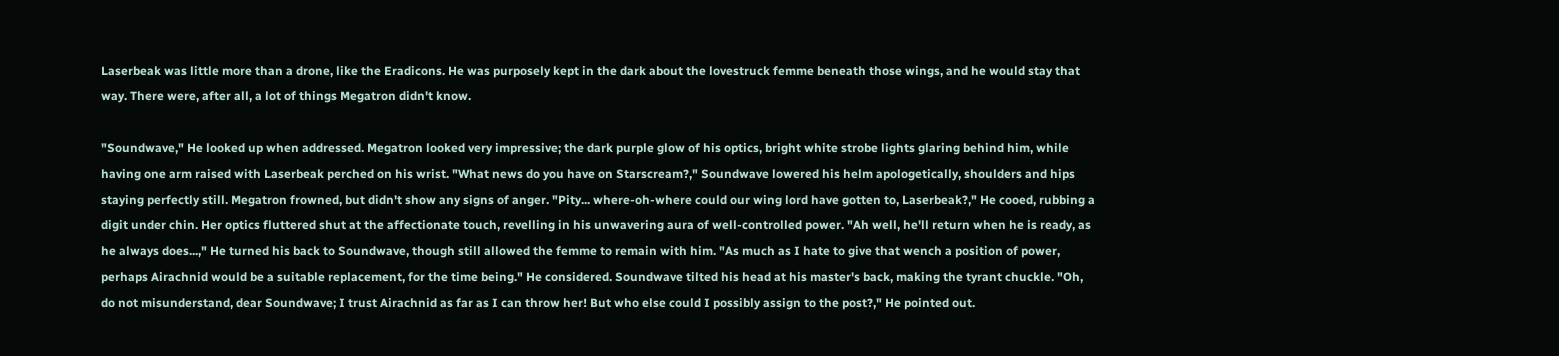Laserbeak was little more than a drone, like the Eradicons. He was purposely kept in the dark about the lovestruck femme beneath those wings, and he would stay that way. There were, after all, a lot of things Megatron didn't know.

"Soundwave," He looked up when addressed. Megatron looked very impressive; the dark purple glow of his optics, bright white strobe lights glaring behind him, while having one arm raised with Laserbeak perched on his wrist. "What news do you have on Starscream?," Soundwave lowered his helm apologetically, shoulders and hips staying perfectly still. Megatron frowned, but didn't show any signs of anger. "Pity... where-oh-where could our wing lord have gotten to, Laserbeak?," He cooed, rubbing a digit under chin. Her optics fluttered shut at the affectionate touch, revelling in his unwavering aura of well-controlled power. "Ah well, he'll return when he is ready, as he always does...," He turned his back to Soundwave, though still allowed the femme to remain with him. "As much as I hate to give that wench a position of power, perhaps Airachnid would be a suitable replacement, for the time being." He considered. Soundwave tilted his head at his master's back, making the tyrant chuckle. "Oh, do not misunderstand, dear Soundwave; I trust Airachnid as far as I can throw her! But who else could I possibly assign to the post?," He pointed out.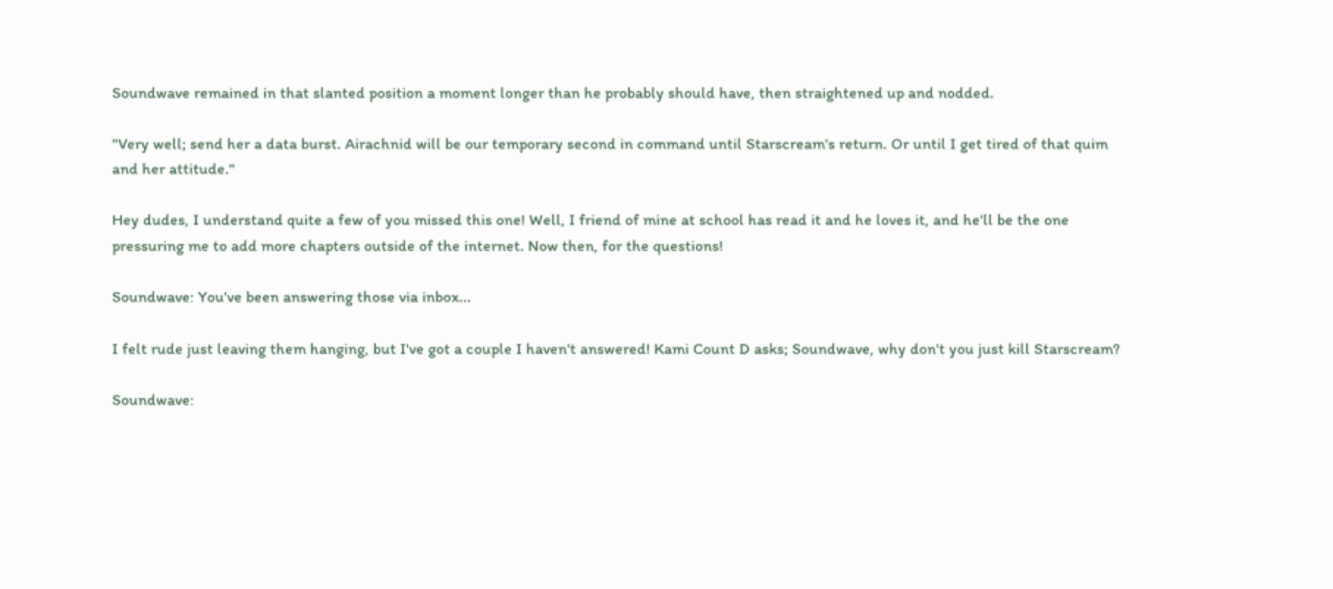Soundwave remained in that slanted position a moment longer than he probably should have, then straightened up and nodded.

"Very well; send her a data burst. Airachnid will be our temporary second in command until Starscream's return. Or until I get tired of that quim and her attitude."

Hey dudes, I understand quite a few of you missed this one! Well, I friend of mine at school has read it and he loves it, and he'll be the one pressuring me to add more chapters outside of the internet. Now then, for the questions!

Soundwave: You've been answering those via inbox...

I felt rude just leaving them hanging, but I've got a couple I haven't answered! Kami Count D asks; Soundwave, why don't you just kill Starscream?

Soundwave: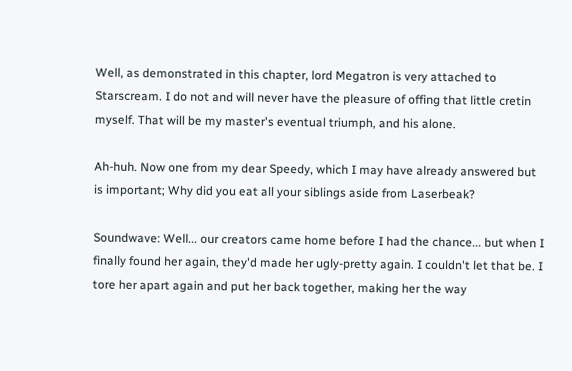Well, as demonstrated in this chapter, lord Megatron is very attached to Starscream. I do not and will never have the pleasure of offing that little cretin myself. That will be my master's eventual triumph, and his alone.

Ah-huh. Now one from my dear Speedy, which I may have already answered but is important; Why did you eat all your siblings aside from Laserbeak?

Soundwave: Well... our creators came home before I had the chance... but when I finally found her again, they'd made her ugly-pretty again. I couldn't let that be. I tore her apart again and put her back together, making her the way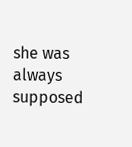she was always supposed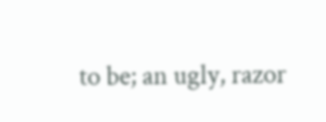to be; an ugly, razor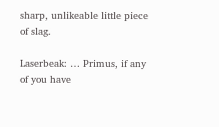sharp, unlikeable little piece of slag.

Laserbeak: … Primus, if any of you have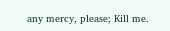any mercy, please; Kill me.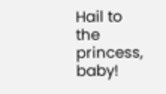Hail to the princess, baby!